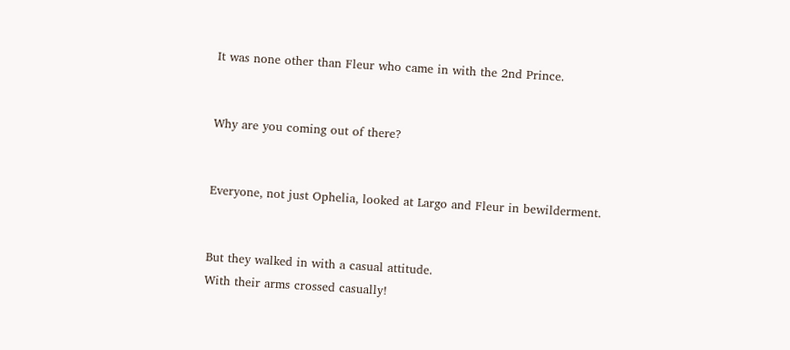It was none other than Fleur who came in with the 2nd Prince.


Why are you coming out of there?


Everyone, not just Ophelia, looked at Largo and Fleur in bewilderment.


But they walked in with a casual attitude.
With their arms crossed casually!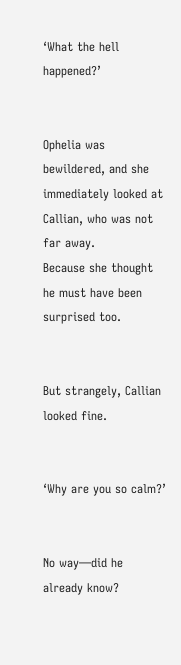‘What the hell happened?’


Ophelia was bewildered, and she immediately looked at Callian, who was not far away.
Because she thought he must have been surprised too.


But strangely, Callian looked fine.


‘Why are you so calm?’


No way—did he already know?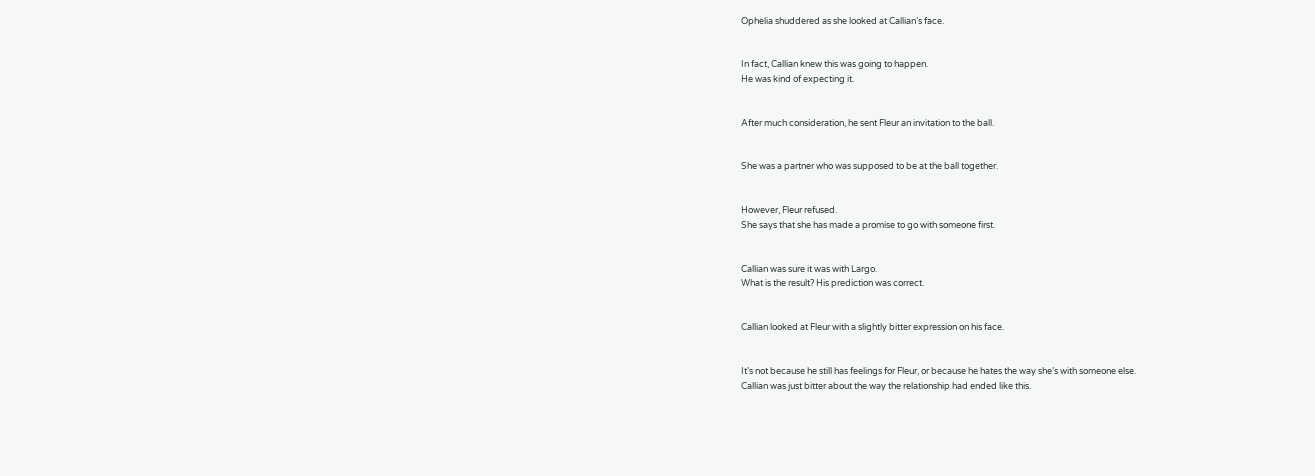Ophelia shuddered as she looked at Callian’s face.


In fact, Callian knew this was going to happen.
He was kind of expecting it.


After much consideration, he sent Fleur an invitation to the ball.


She was a partner who was supposed to be at the ball together.


However, Fleur refused.
She says that she has made a promise to go with someone first.


Callian was sure it was with Largo.
What is the result? His prediction was correct.


Callian looked at Fleur with a slightly bitter expression on his face.


It’s not because he still has feelings for Fleur, or because he hates the way she’s with someone else.
Callian was just bitter about the way the relationship had ended like this.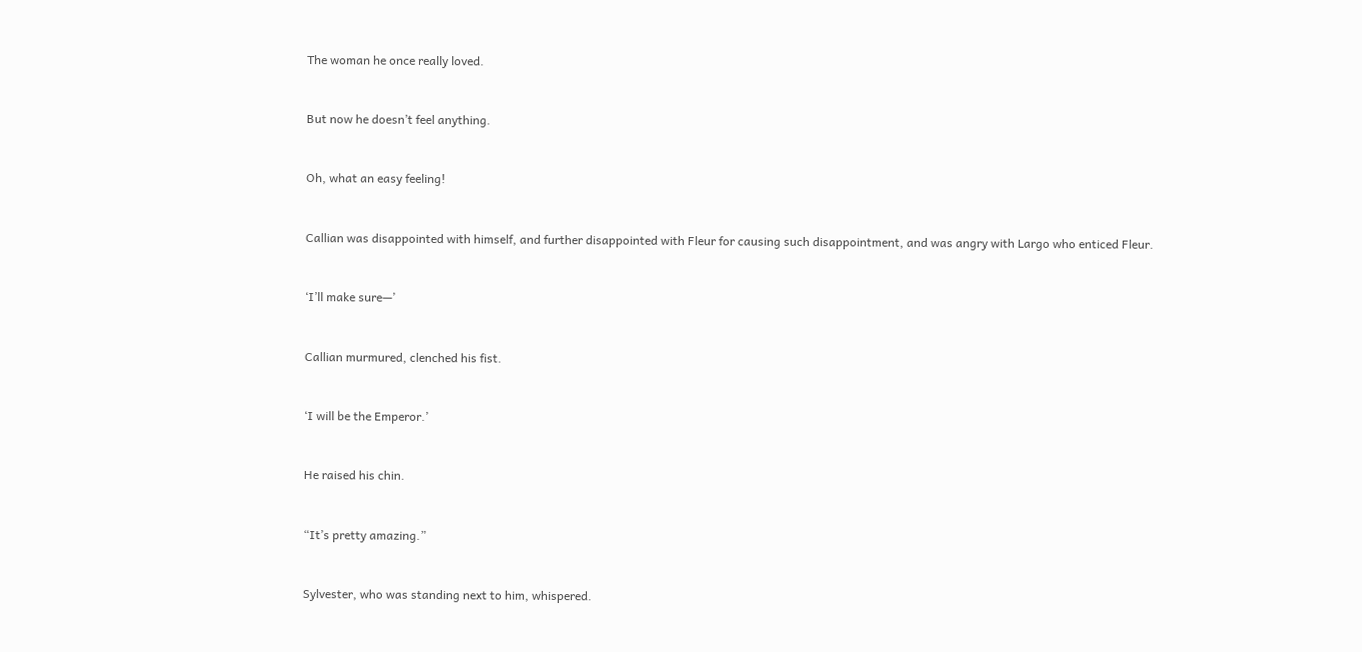The woman he once really loved.


But now he doesn’t feel anything.


Oh, what an easy feeling!


Callian was disappointed with himself, and further disappointed with Fleur for causing such disappointment, and was angry with Largo who enticed Fleur.


‘I’ll make sure—’


Callian murmured, clenched his fist.


‘I will be the Emperor.’


He raised his chin.


“It’s pretty amazing.”


Sylvester, who was standing next to him, whispered.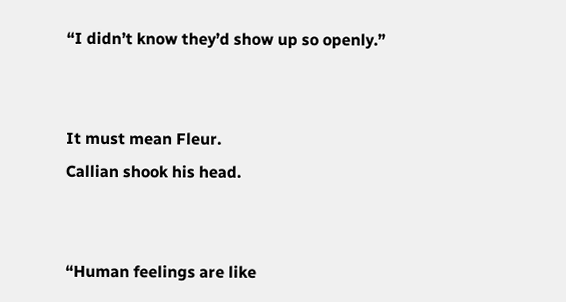“I didn’t know they’d show up so openly.”


It must mean Fleur.
Callian shook his head.


“Human feelings are like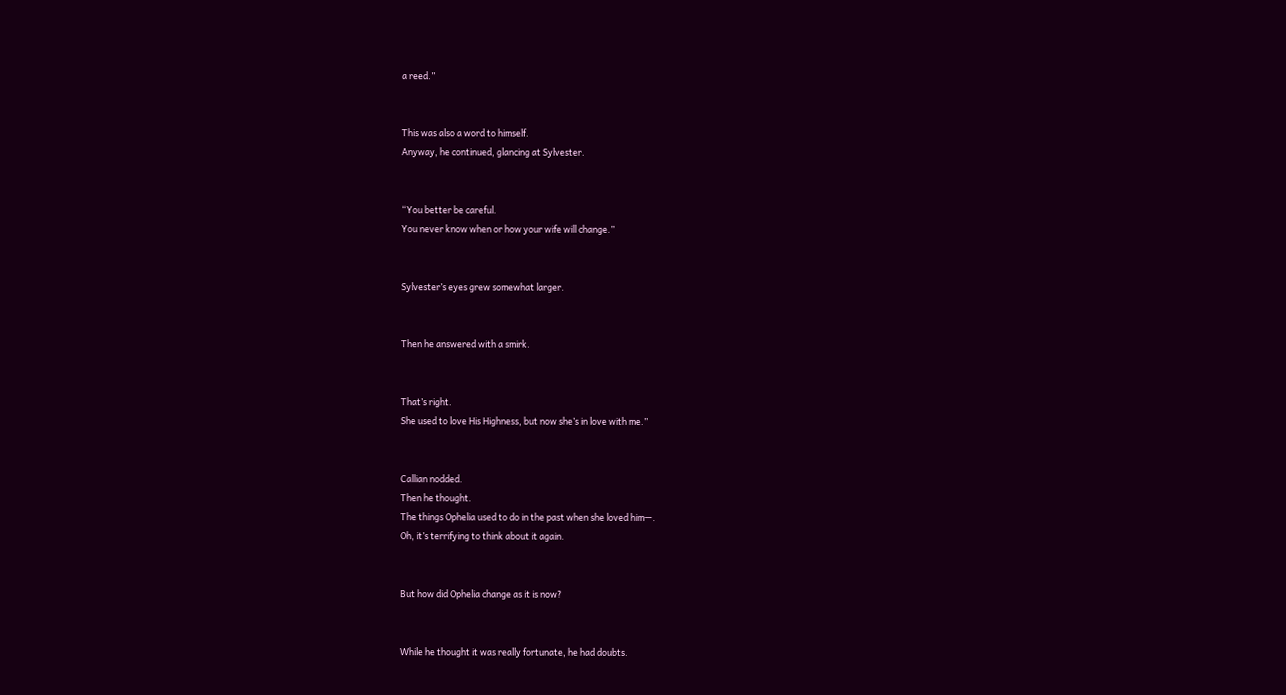a reed.”


This was also a word to himself.
Anyway, he continued, glancing at Sylvester.


“You better be careful.
You never know when or how your wife will change.”


Sylvester’s eyes grew somewhat larger.


Then he answered with a smirk.


That’s right.
She used to love His Highness, but now she’s in love with me.”


Callian nodded.
Then he thought.
The things Ophelia used to do in the past when she loved him—.
Oh, it’s terrifying to think about it again.


But how did Ophelia change as it is now?


While he thought it was really fortunate, he had doubts.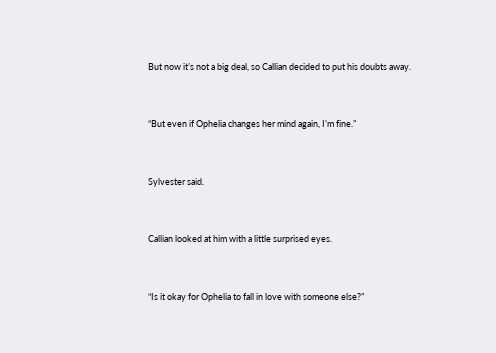But now it’s not a big deal, so Callian decided to put his doubts away.


“But even if Ophelia changes her mind again, I’m fine.”


Sylvester said.


Callian looked at him with a little surprised eyes.


“Is it okay for Ophelia to fall in love with someone else?”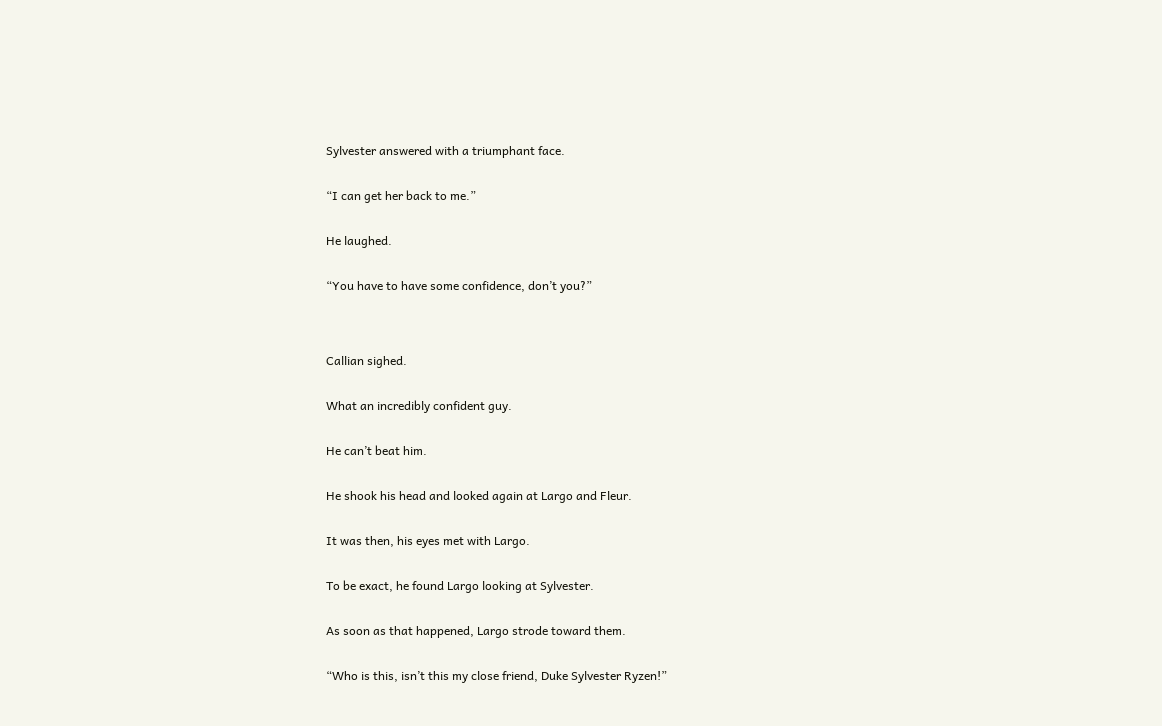Sylvester answered with a triumphant face.


“I can get her back to me.”


He laughed.


“You have to have some confidence, don’t you?”




Callian sighed.


What an incredibly confident guy.


He can’t beat him.


He shook his head and looked again at Largo and Fleur.


It was then, his eyes met with Largo.


To be exact, he found Largo looking at Sylvester.


As soon as that happened, Largo strode toward them.


“Who is this, isn’t this my close friend, Duke Sylvester Ryzen!”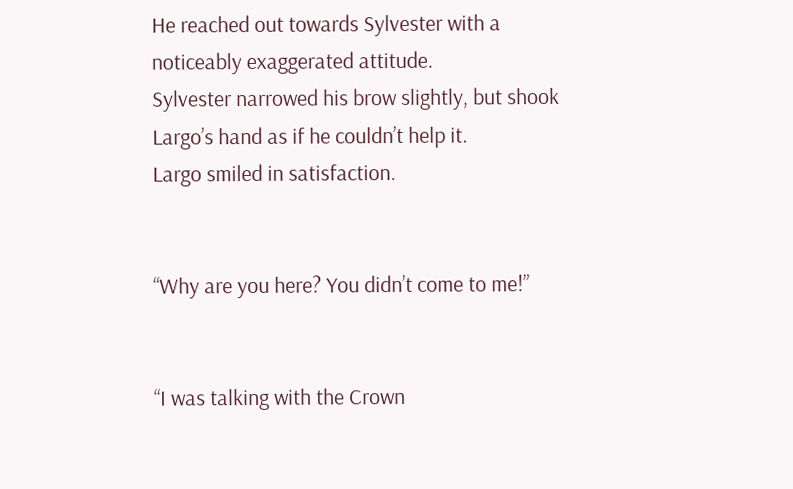He reached out towards Sylvester with a noticeably exaggerated attitude.
Sylvester narrowed his brow slightly, but shook Largo’s hand as if he couldn’t help it.
Largo smiled in satisfaction.


“Why are you here? You didn’t come to me!”


“I was talking with the Crown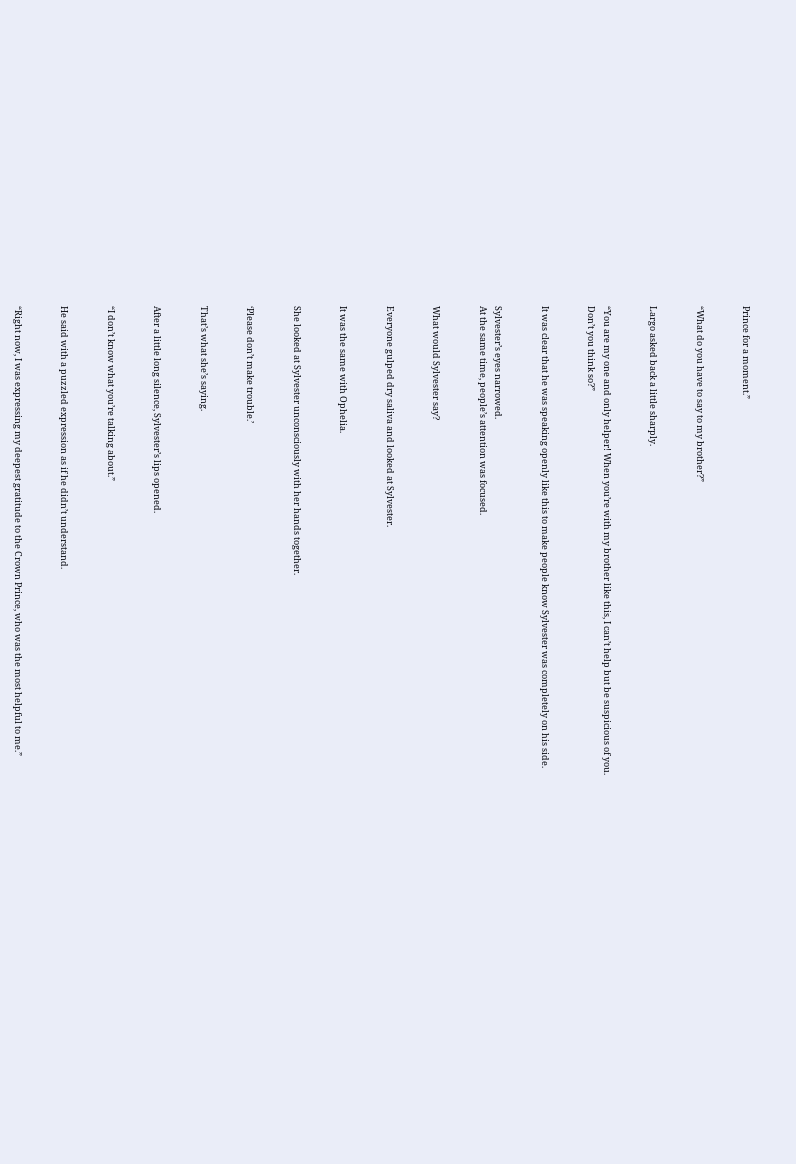Prince for a moment.”


“What do you have to say to my brother?”


Largo asked back a little sharply.


“You are my one and only helper! When you’re with my brother like this, I can’t help but be suspicious of you.
Don’t you think so?”


It was clear that he was speaking openly like this to make people know Sylvester was completely on his side.


Sylvester’s eyes narrowed.
At the same time, people’s attention was focused.


What would Sylvester say?


Everyone gulped dry saliva and looked at Sylvester.


It was the same with Ophelia.


She looked at Sylvester unconsciously with her hands together.


‘Please don’t make trouble.’


That’s what she’s saying.


After a little long silence, Sylvester’s lips opened.


“I don’t know what you’re talking about.”


He said with a puzzled expression as if he didn’t understand.


“Right now, I was expressing my deepest gratitude to the Crown Prince, who was the most helpful to me.”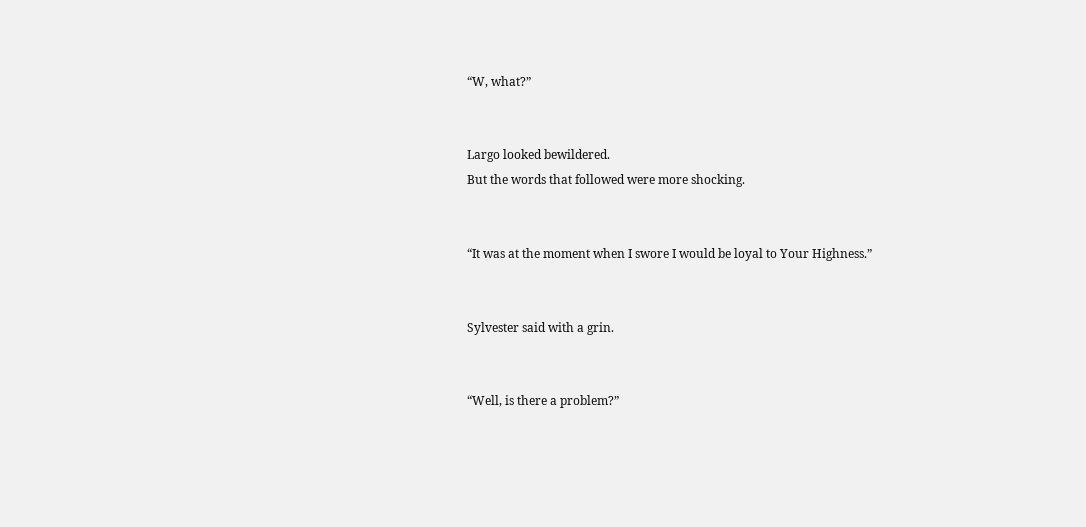“W, what?”


Largo looked bewildered.
But the words that followed were more shocking.


“It was at the moment when I swore I would be loyal to Your Highness.”


Sylvester said with a grin.


“Well, is there a problem?”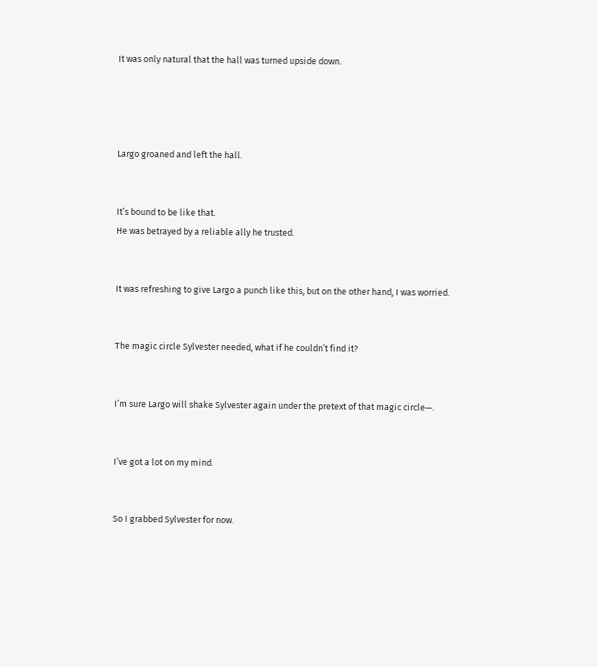It was only natural that the hall was turned upside down.




Largo groaned and left the hall.


It’s bound to be like that.
He was betrayed by a reliable ally he trusted.


It was refreshing to give Largo a punch like this, but on the other hand, I was worried.


The magic circle Sylvester needed, what if he couldn’t find it?


I’m sure Largo will shake Sylvester again under the pretext of that magic circle—.


I’ve got a lot on my mind.


So I grabbed Sylvester for now.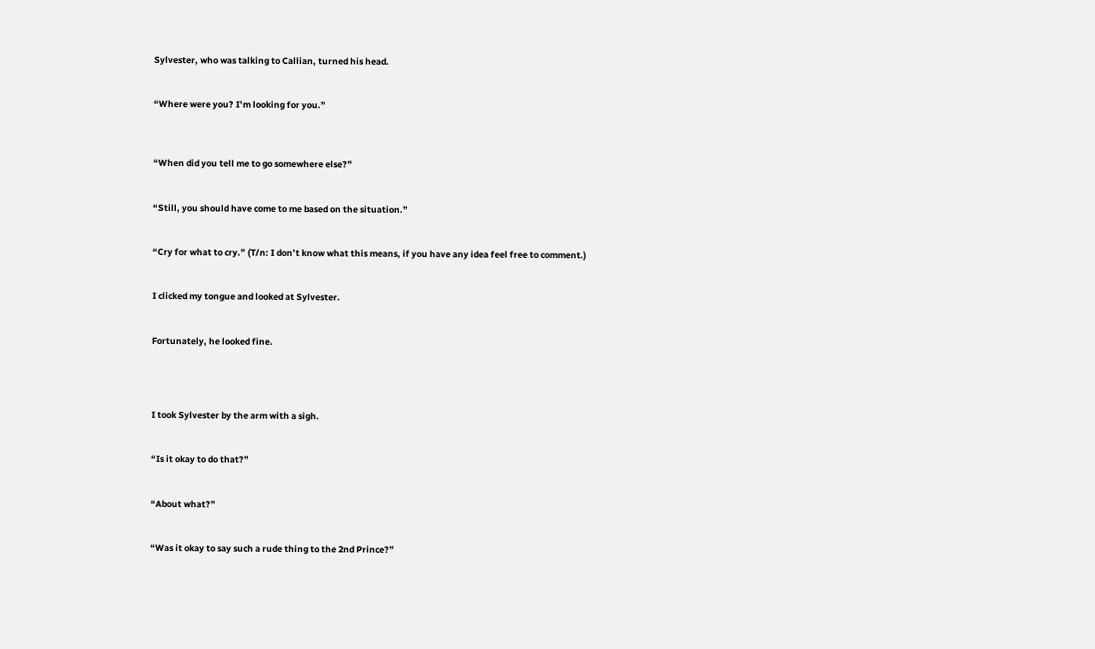Sylvester, who was talking to Callian, turned his head.


“Where were you? I’m looking for you.”



“When did you tell me to go somewhere else?”


“Still, you should have come to me based on the situation.”


“Cry for what to cry.” (T/n: I don’t know what this means, if you have any idea feel free to comment.)


I clicked my tongue and looked at Sylvester.


Fortunately, he looked fine.




I took Sylvester by the arm with a sigh.


“Is it okay to do that?”


“About what?”


“Was it okay to say such a rude thing to the 2nd Prince?”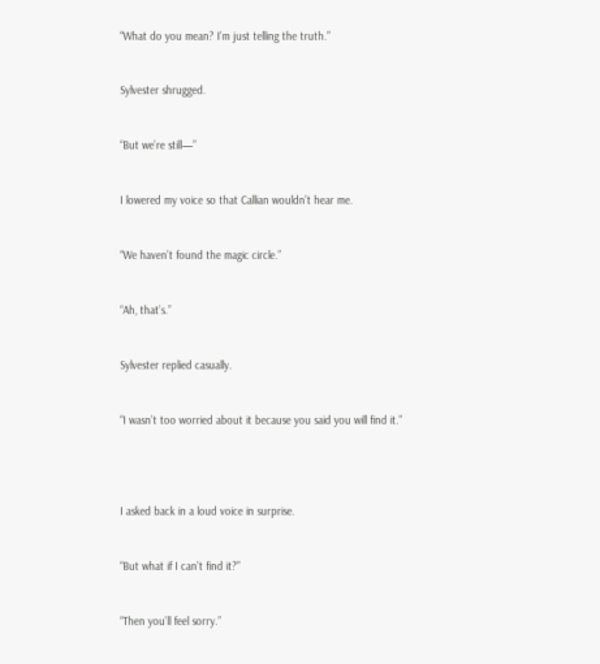“What do you mean? I’m just telling the truth.”


Sylvester shrugged.


“But we’re still—”


I lowered my voice so that Callian wouldn’t hear me.


“We haven’t found the magic circle.”


“Ah, that’s.”


Sylvester replied casually.


“I wasn’t too worried about it because you said you will find it.”




I asked back in a loud voice in surprise.


“But what if I can’t find it?”


“Then you’ll feel sorry.”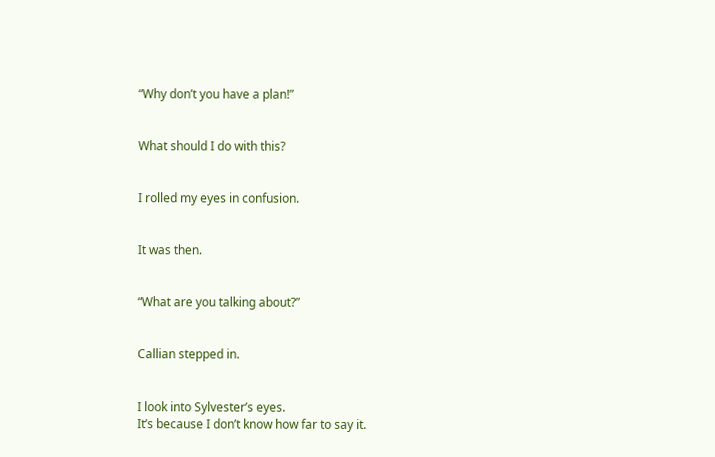“Why don’t you have a plan!”


What should I do with this?


I rolled my eyes in confusion.


It was then.


“What are you talking about?”


Callian stepped in.


I look into Sylvester’s eyes.
It’s because I don’t know how far to say it.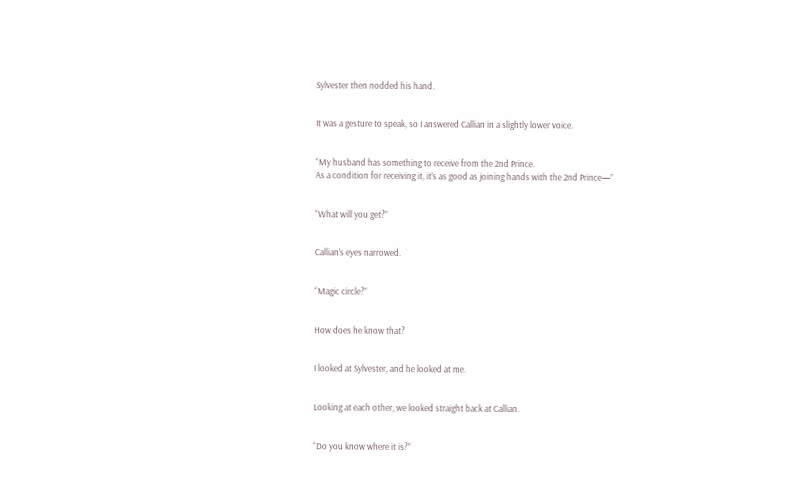Sylvester then nodded his hand.


It was a gesture to speak, so I answered Callian in a slightly lower voice.


“My husband has something to receive from the 2nd Prince.
As a condition for receiving it, it’s as good as joining hands with the 2nd Prince—”


“What will you get?”


Callian’s eyes narrowed.


“Magic circle?”


How does he know that?


I looked at Sylvester, and he looked at me.


Looking at each other, we looked straight back at Callian.


“Do you know where it is?”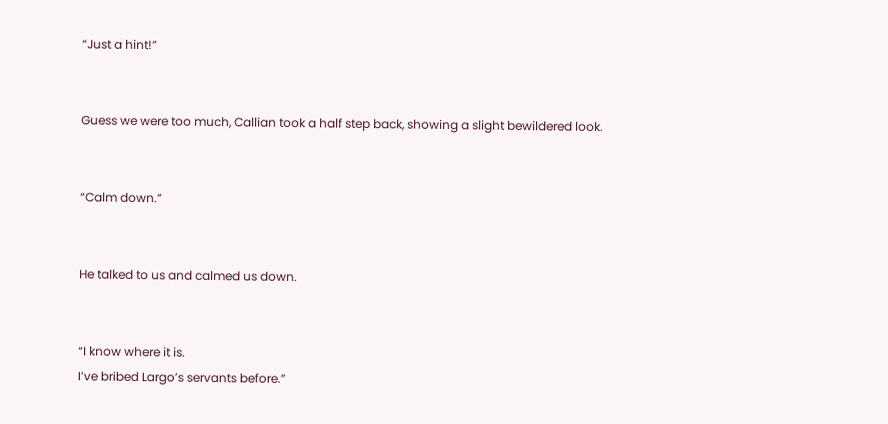“Just a hint!”


Guess we were too much, Callian took a half step back, showing a slight bewildered look.


“Calm down.”


He talked to us and calmed us down.


“I know where it is.
I’ve bribed Largo’s servants before.”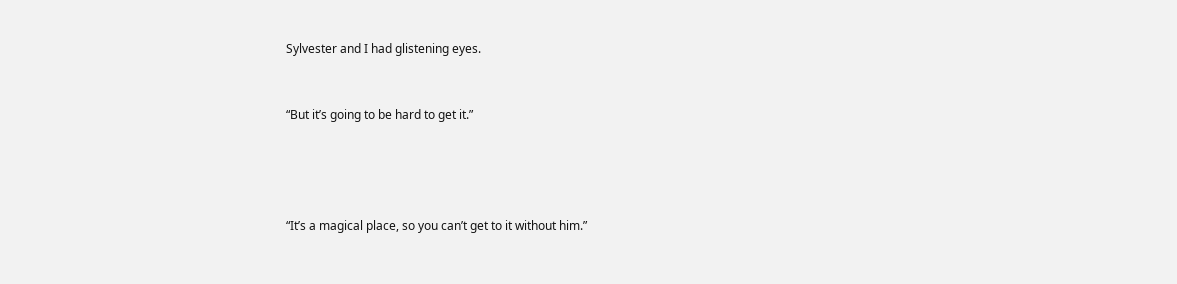Sylvester and I had glistening eyes.


“But it’s going to be hard to get it.”




“It’s a magical place, so you can’t get to it without him.”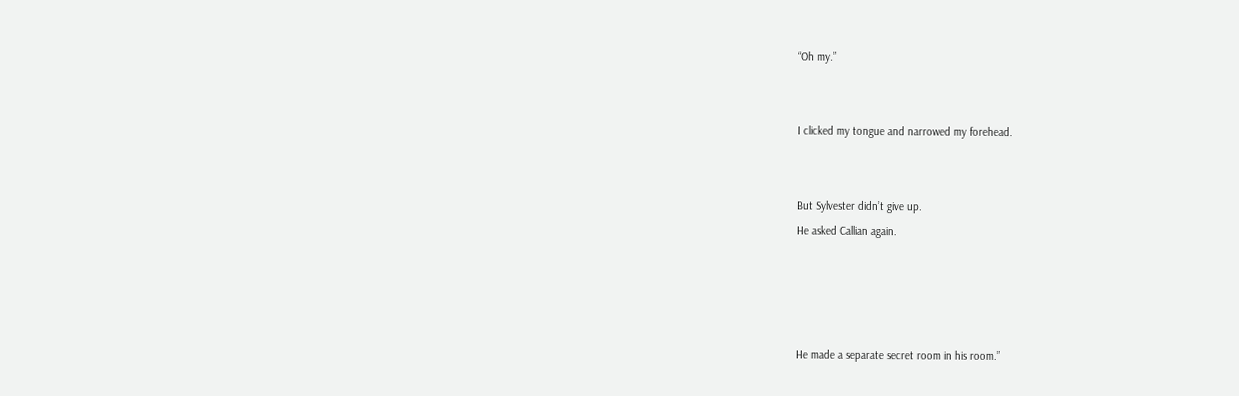“Oh my.”


I clicked my tongue and narrowed my forehead.


But Sylvester didn’t give up.
He asked Callian again.




He made a separate secret room in his room.”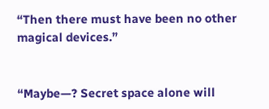“Then there must have been no other magical devices.”


“Maybe—? Secret space alone will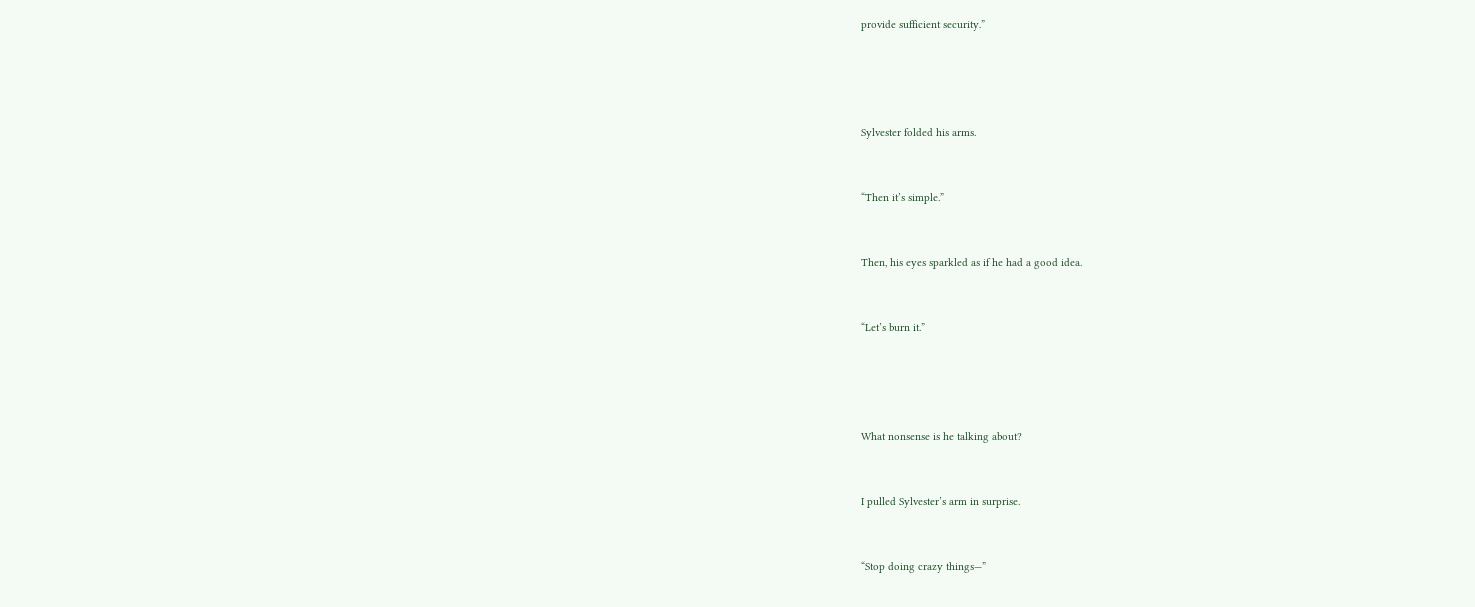provide sufficient security.”




Sylvester folded his arms.


“Then it’s simple.”


Then, his eyes sparkled as if he had a good idea.


“Let’s burn it.”




What nonsense is he talking about?


I pulled Sylvester’s arm in surprise.


“Stop doing crazy things—”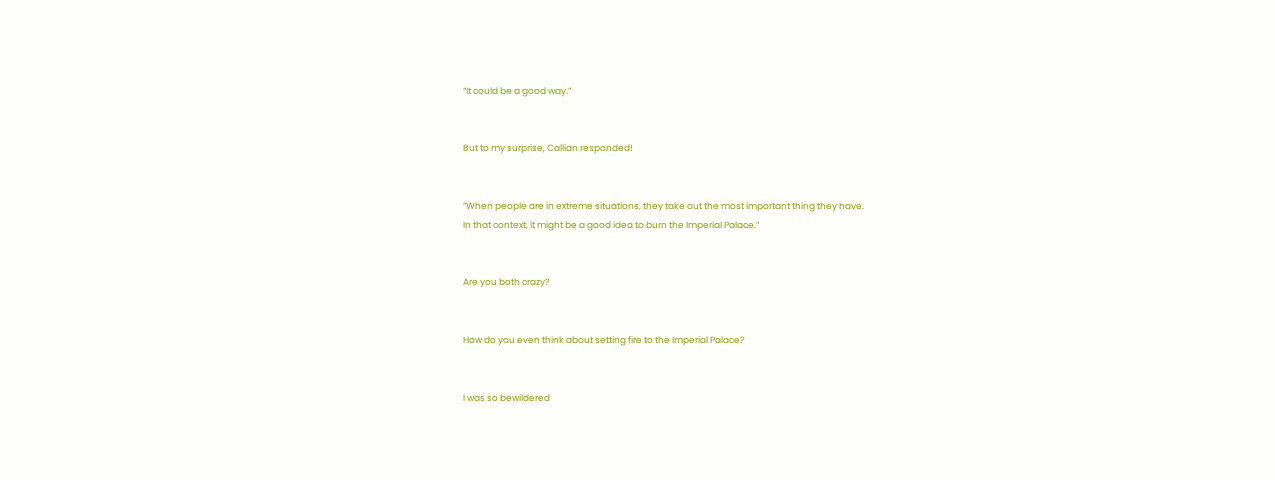“It could be a good way.”


But to my surprise, Callian responded!


“When people are in extreme situations, they take out the most important thing they have.
In that context, it might be a good idea to burn the Imperial Palace.”


Are you both crazy?


How do you even think about setting fire to the Imperial Palace?


I was so bewildered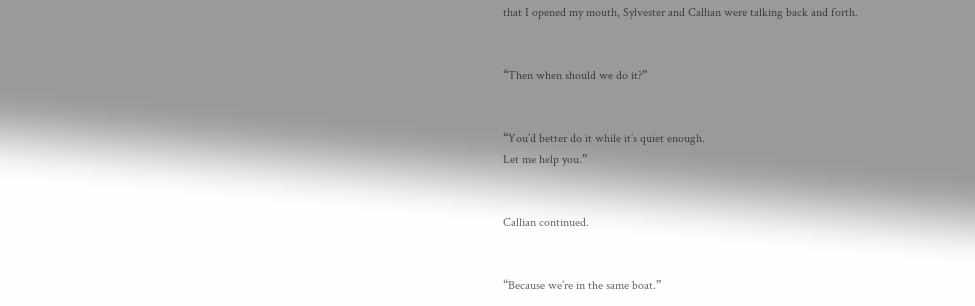that I opened my mouth, Sylvester and Callian were talking back and forth.


“Then when should we do it?”


“You’d better do it while it’s quiet enough.
Let me help you.”


Callian continued.


“Because we’re in the same boat.”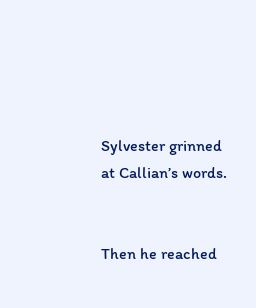Sylvester grinned at Callian’s words.


Then he reached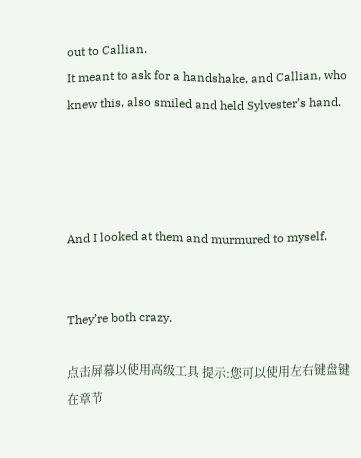out to Callian.
It meant to ask for a handshake, and Callian, who knew this, also smiled and held Sylvester’s hand.




And I looked at them and murmured to myself.


They’re both crazy.

点击屏幕以使用高级工具 提示:您可以使用左右键盘键在章节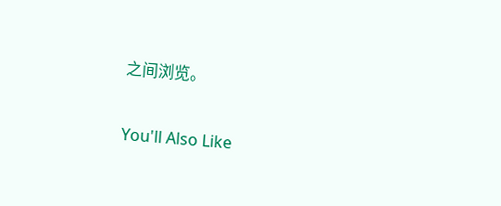之间浏览。

You'll Also Like